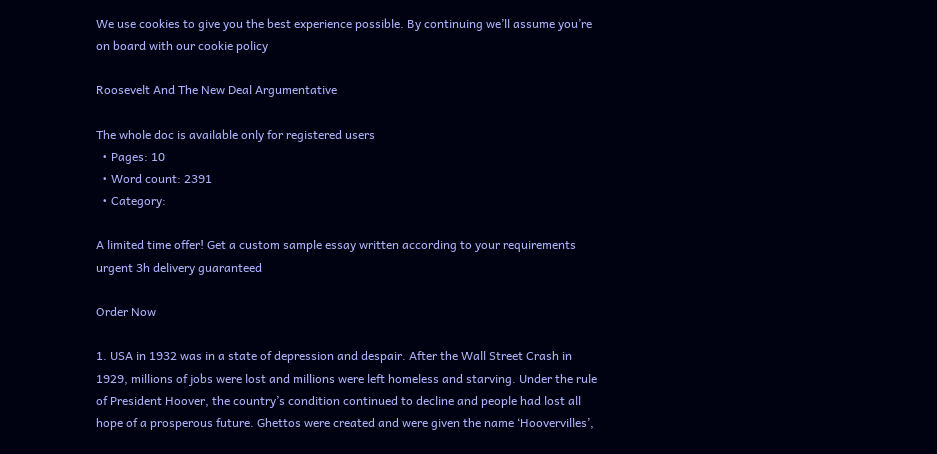We use cookies to give you the best experience possible. By continuing we’ll assume you’re on board with our cookie policy

Roosevelt And The New Deal Argumentative

The whole doc is available only for registered users
  • Pages: 10
  • Word count: 2391
  • Category:

A limited time offer! Get a custom sample essay written according to your requirements urgent 3h delivery guaranteed

Order Now

1. USA in 1932 was in a state of depression and despair. After the Wall Street Crash in 1929, millions of jobs were lost and millions were left homeless and starving. Under the rule of President Hoover, the country’s condition continued to decline and people had lost all hope of a prosperous future. Ghettos were created and were given the name ‘Hoovervilles’,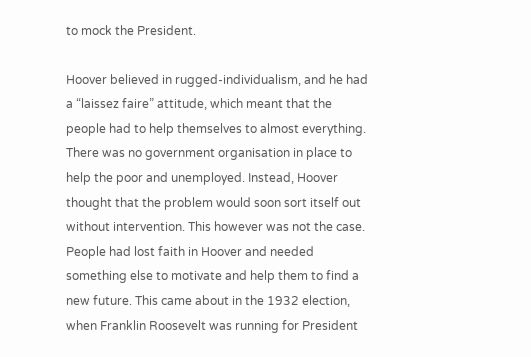to mock the President.

Hoover believed in rugged-individualism, and he had a “laissez faire” attitude, which meant that the people had to help themselves to almost everything. There was no government organisation in place to help the poor and unemployed. Instead, Hoover thought that the problem would soon sort itself out without intervention. This however was not the case. People had lost faith in Hoover and needed something else to motivate and help them to find a new future. This came about in the 1932 election, when Franklin Roosevelt was running for President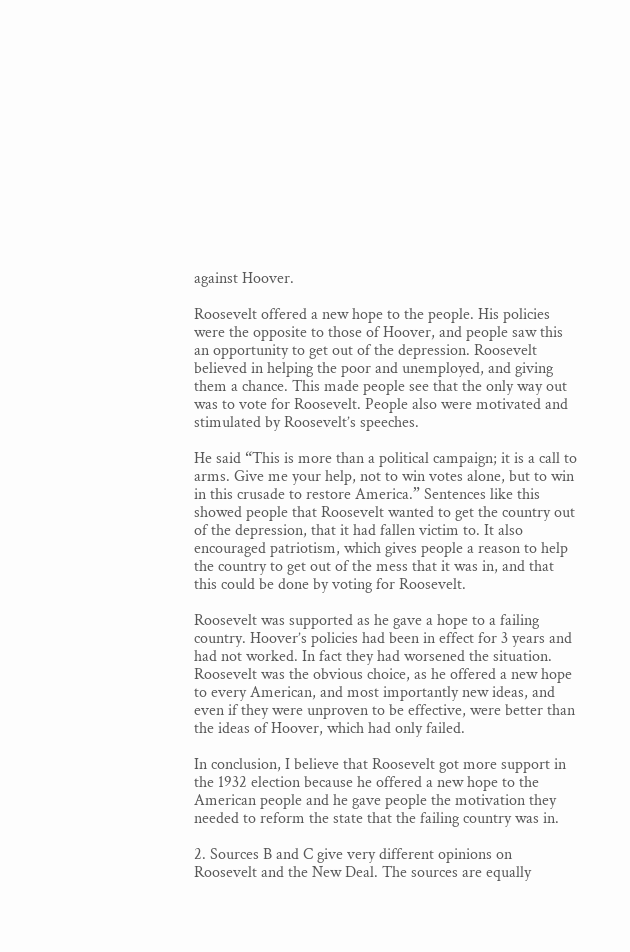against Hoover.

Roosevelt offered a new hope to the people. His policies were the opposite to those of Hoover, and people saw this an opportunity to get out of the depression. Roosevelt believed in helping the poor and unemployed, and giving them a chance. This made people see that the only way out was to vote for Roosevelt. People also were motivated and stimulated by Roosevelt’s speeches.

He said “This is more than a political campaign; it is a call to arms. Give me your help, not to win votes alone, but to win in this crusade to restore America.” Sentences like this showed people that Roosevelt wanted to get the country out of the depression, that it had fallen victim to. It also encouraged patriotism, which gives people a reason to help the country to get out of the mess that it was in, and that this could be done by voting for Roosevelt.

Roosevelt was supported as he gave a hope to a failing country. Hoover’s policies had been in effect for 3 years and had not worked. In fact they had worsened the situation. Roosevelt was the obvious choice, as he offered a new hope to every American, and most importantly new ideas, and even if they were unproven to be effective, were better than the ideas of Hoover, which had only failed.

In conclusion, I believe that Roosevelt got more support in the 1932 election because he offered a new hope to the American people and he gave people the motivation they needed to reform the state that the failing country was in.

2. Sources B and C give very different opinions on Roosevelt and the New Deal. The sources are equally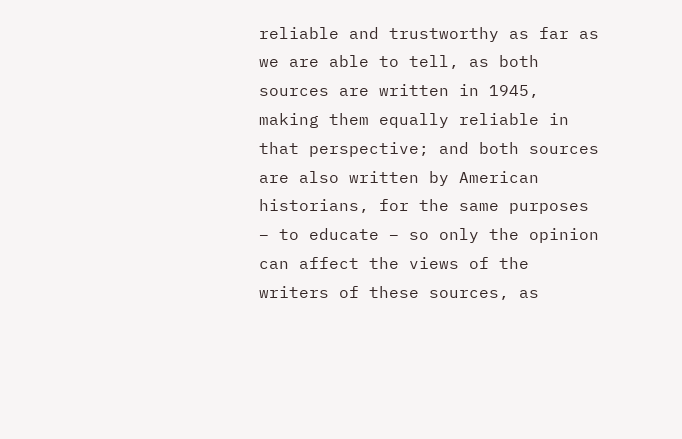reliable and trustworthy as far as we are able to tell, as both sources are written in 1945, making them equally reliable in that perspective; and both sources are also written by American historians, for the same purposes – to educate – so only the opinion can affect the views of the writers of these sources, as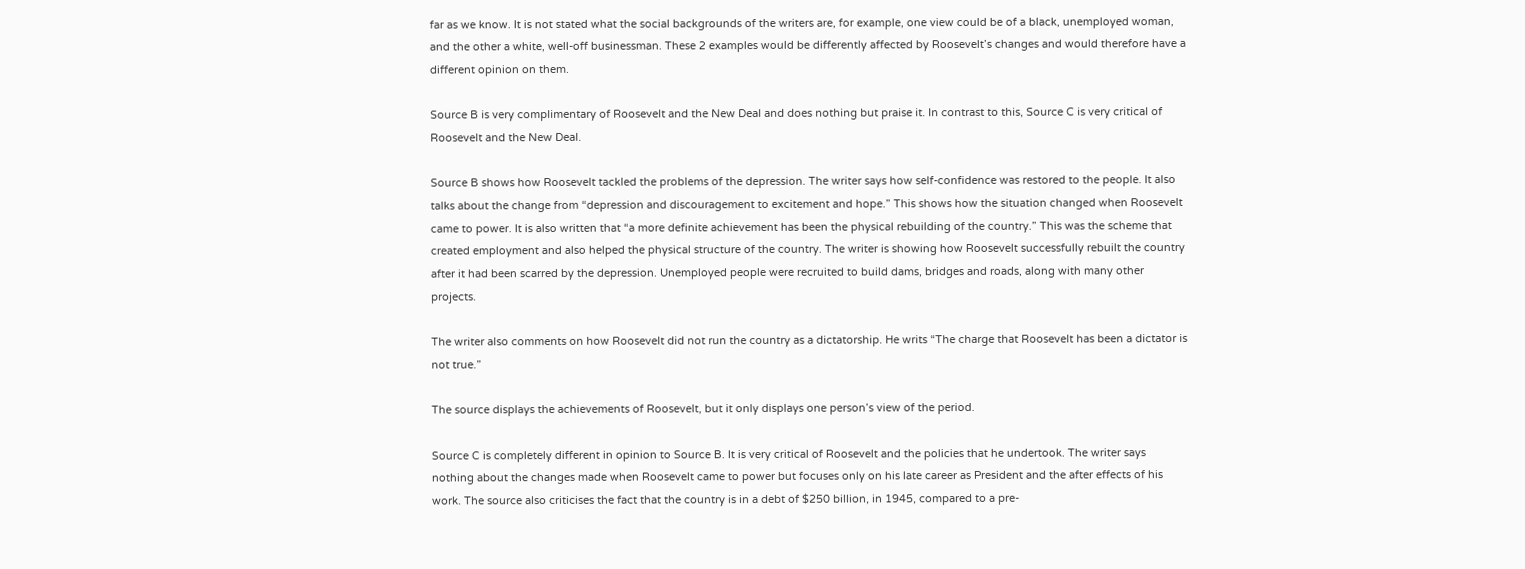far as we know. It is not stated what the social backgrounds of the writers are, for example, one view could be of a black, unemployed woman, and the other a white, well-off businessman. These 2 examples would be differently affected by Roosevelt’s changes and would therefore have a different opinion on them.

Source B is very complimentary of Roosevelt and the New Deal and does nothing but praise it. In contrast to this, Source C is very critical of Roosevelt and the New Deal.

Source B shows how Roosevelt tackled the problems of the depression. The writer says how self-confidence was restored to the people. It also talks about the change from “depression and discouragement to excitement and hope.” This shows how the situation changed when Roosevelt came to power. It is also written that “a more definite achievement has been the physical rebuilding of the country.” This was the scheme that created employment and also helped the physical structure of the country. The writer is showing how Roosevelt successfully rebuilt the country after it had been scarred by the depression. Unemployed people were recruited to build dams, bridges and roads, along with many other projects.

The writer also comments on how Roosevelt did not run the country as a dictatorship. He writs “The charge that Roosevelt has been a dictator is not true.”

The source displays the achievements of Roosevelt, but it only displays one person’s view of the period.

Source C is completely different in opinion to Source B. It is very critical of Roosevelt and the policies that he undertook. The writer says nothing about the changes made when Roosevelt came to power but focuses only on his late career as President and the after effects of his work. The source also criticises the fact that the country is in a debt of $250 billion, in 1945, compared to a pre-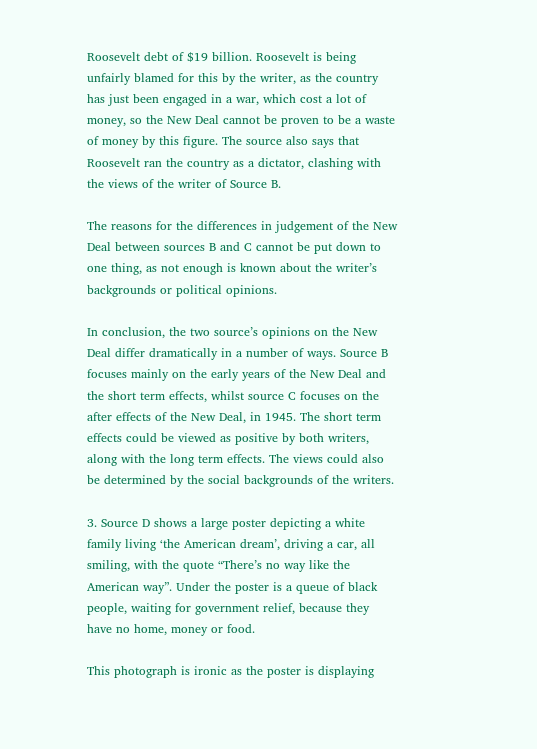Roosevelt debt of $19 billion. Roosevelt is being unfairly blamed for this by the writer, as the country has just been engaged in a war, which cost a lot of money, so the New Deal cannot be proven to be a waste of money by this figure. The source also says that Roosevelt ran the country as a dictator, clashing with the views of the writer of Source B.

The reasons for the differences in judgement of the New Deal between sources B and C cannot be put down to one thing, as not enough is known about the writer’s backgrounds or political opinions.

In conclusion, the two source’s opinions on the New Deal differ dramatically in a number of ways. Source B focuses mainly on the early years of the New Deal and the short term effects, whilst source C focuses on the after effects of the New Deal, in 1945. The short term effects could be viewed as positive by both writers, along with the long term effects. The views could also be determined by the social backgrounds of the writers.

3. Source D shows a large poster depicting a white family living ‘the American dream’, driving a car, all smiling, with the quote “There’s no way like the American way”. Under the poster is a queue of black people, waiting for government relief, because they have no home, money or food.

This photograph is ironic as the poster is displaying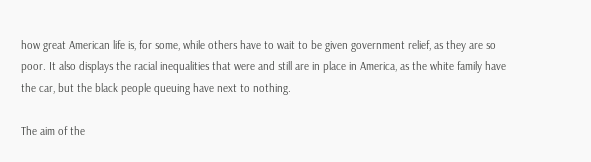how great American life is, for some, while others have to wait to be given government relief, as they are so poor. It also displays the racial inequalities that were and still are in place in America, as the white family have the car, but the black people queuing have next to nothing.

The aim of the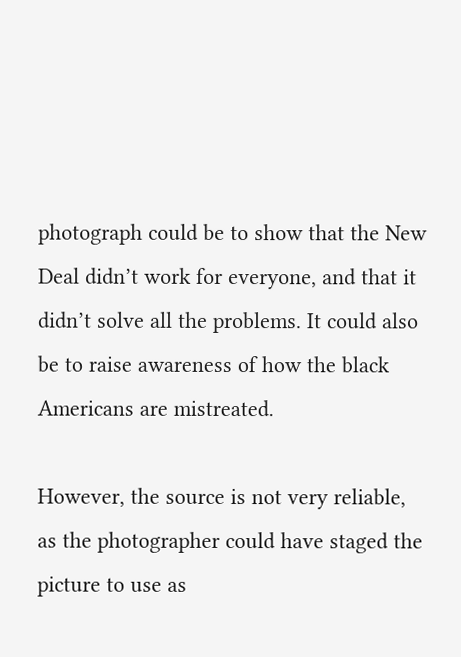photograph could be to show that the New Deal didn’t work for everyone, and that it didn’t solve all the problems. It could also be to raise awareness of how the black Americans are mistreated.

However, the source is not very reliable, as the photographer could have staged the picture to use as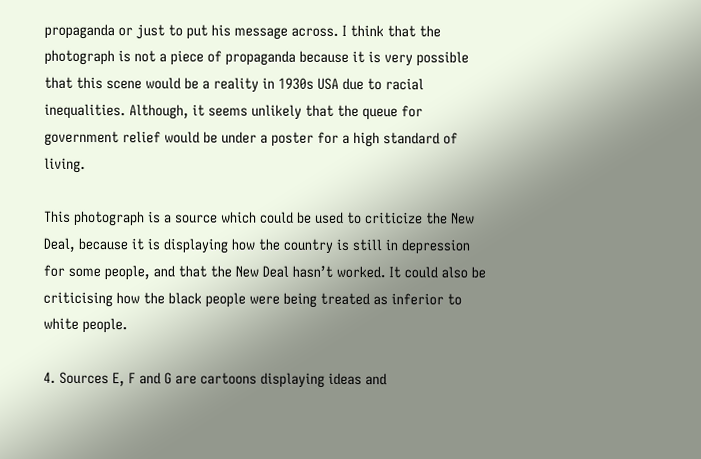propaganda or just to put his message across. I think that the photograph is not a piece of propaganda because it is very possible that this scene would be a reality in 1930s USA due to racial inequalities. Although, it seems unlikely that the queue for government relief would be under a poster for a high standard of living.

This photograph is a source which could be used to criticize the New Deal, because it is displaying how the country is still in depression for some people, and that the New Deal hasn’t worked. It could also be criticising how the black people were being treated as inferior to white people.

4. Sources E, F and G are cartoons displaying ideas and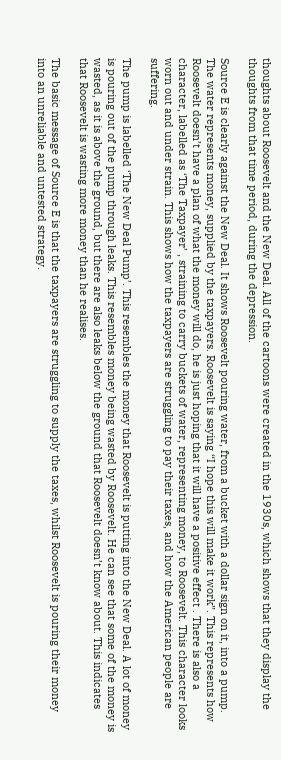thoughts about Roosevelt and the New Deal. All of the cartoons were created in the 1930s, which shows that they display the thoughts from that time period, during the depression.

Source E is clearly against the New Deal. It shows Roosevelt pouring water, from a bucket with a dollar sign on it, into a pump. The water represents money, supplied by the taxpayers. Roosevelt is saying “I hope this will make it work”. This represents how Roosevelt doesn’t have a plan of what the money will do, he is just hoping that it will have a positive effect . There is also a character, labelled as ‘The Taxpayer’ , straining to carry buckets of water, representing money, to Roosevelt. This character looks worn out and under strain. This shows how the taxpayers are struggling to pay their taxes, and how the American people are suffering.

The pump is labelled ‘The New Deal Pump’. This resembles the money that Roosevelt is putting into the New Deal. A lot of money is pouring out of the pump through leaks. This resembles money being wasted by Roosevelt. He can see that some of the money is wasted, as it is above the ground, but there are also leaks below the ground that Roosevelt doesn’t know about. This indicates that Roosevelt is wasting more money than he realises.

The basic message of Source E is that the taxpayers are struggling to supply the taxes, whilst Roosevelt is pouring their money into an unreliable and untested strategy.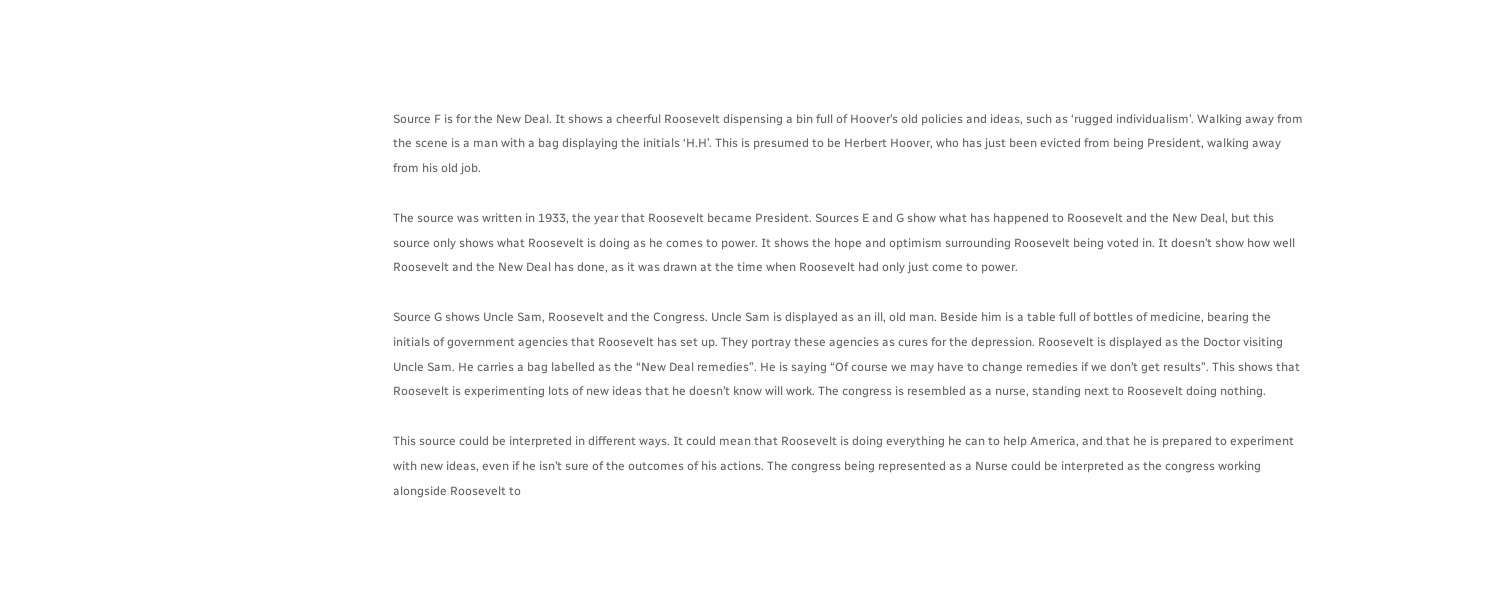Source F is for the New Deal. It shows a cheerful Roosevelt dispensing a bin full of Hoover’s old policies and ideas, such as ‘rugged individualism’. Walking away from the scene is a man with a bag displaying the initials ‘H.H’. This is presumed to be Herbert Hoover, who has just been evicted from being President, walking away from his old job.

The source was written in 1933, the year that Roosevelt became President. Sources E and G show what has happened to Roosevelt and the New Deal, but this source only shows what Roosevelt is doing as he comes to power. It shows the hope and optimism surrounding Roosevelt being voted in. It doesn’t show how well Roosevelt and the New Deal has done, as it was drawn at the time when Roosevelt had only just come to power.

Source G shows Uncle Sam, Roosevelt and the Congress. Uncle Sam is displayed as an ill, old man. Beside him is a table full of bottles of medicine, bearing the initials of government agencies that Roosevelt has set up. They portray these agencies as cures for the depression. Roosevelt is displayed as the Doctor visiting Uncle Sam. He carries a bag labelled as the “New Deal remedies”. He is saying “Of course we may have to change remedies if we don’t get results”. This shows that Roosevelt is experimenting lots of new ideas that he doesn’t know will work. The congress is resembled as a nurse, standing next to Roosevelt doing nothing.

This source could be interpreted in different ways. It could mean that Roosevelt is doing everything he can to help America, and that he is prepared to experiment with new ideas, even if he isn’t sure of the outcomes of his actions. The congress being represented as a Nurse could be interpreted as the congress working alongside Roosevelt to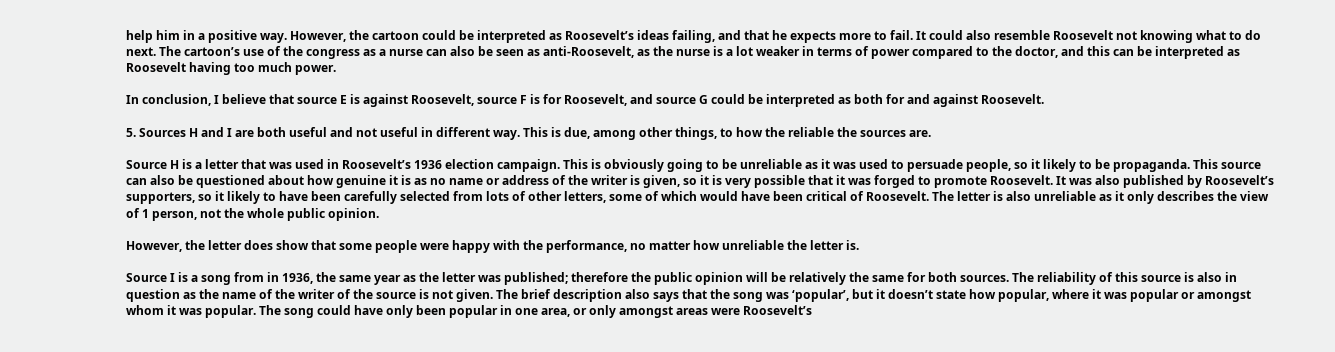help him in a positive way. However, the cartoon could be interpreted as Roosevelt’s ideas failing, and that he expects more to fail. It could also resemble Roosevelt not knowing what to do next. The cartoon’s use of the congress as a nurse can also be seen as anti-Roosevelt, as the nurse is a lot weaker in terms of power compared to the doctor, and this can be interpreted as Roosevelt having too much power.

In conclusion, I believe that source E is against Roosevelt, source F is for Roosevelt, and source G could be interpreted as both for and against Roosevelt.

5. Sources H and I are both useful and not useful in different way. This is due, among other things, to how the reliable the sources are.

Source H is a letter that was used in Roosevelt’s 1936 election campaign. This is obviously going to be unreliable as it was used to persuade people, so it likely to be propaganda. This source can also be questioned about how genuine it is as no name or address of the writer is given, so it is very possible that it was forged to promote Roosevelt. It was also published by Roosevelt’s supporters, so it likely to have been carefully selected from lots of other letters, some of which would have been critical of Roosevelt. The letter is also unreliable as it only describes the view of 1 person, not the whole public opinion.

However, the letter does show that some people were happy with the performance, no matter how unreliable the letter is.

Source I is a song from in 1936, the same year as the letter was published; therefore the public opinion will be relatively the same for both sources. The reliability of this source is also in question as the name of the writer of the source is not given. The brief description also says that the song was ‘popular’, but it doesn’t state how popular, where it was popular or amongst whom it was popular. The song could have only been popular in one area, or only amongst areas were Roosevelt’s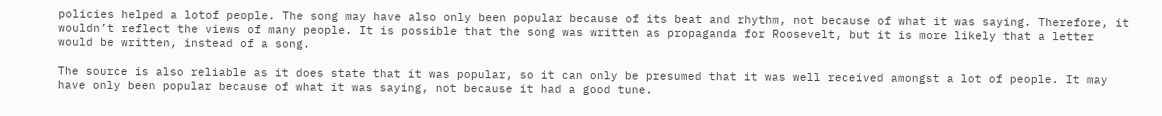policies helped a lotof people. The song may have also only been popular because of its beat and rhythm, not because of what it was saying. Therefore, it wouldn’t reflect the views of many people. It is possible that the song was written as propaganda for Roosevelt, but it is more likely that a letter would be written, instead of a song.

The source is also reliable as it does state that it was popular, so it can only be presumed that it was well received amongst a lot of people. It may have only been popular because of what it was saying, not because it had a good tune.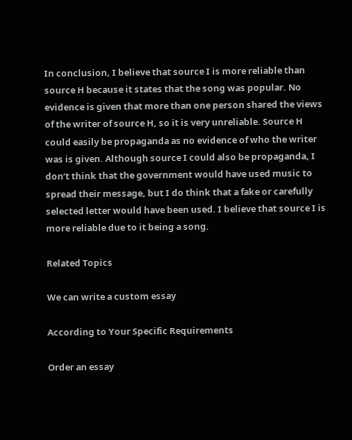In conclusion, I believe that source I is more reliable than source H because it states that the song was popular. No evidence is given that more than one person shared the views of the writer of source H, so it is very unreliable. Source H could easily be propaganda as no evidence of who the writer was is given. Although source I could also be propaganda, I don’t think that the government would have used music to spread their message, but I do think that a fake or carefully selected letter would have been used. I believe that source I is more reliable due to it being a song.

Related Topics

We can write a custom essay

According to Your Specific Requirements

Order an essay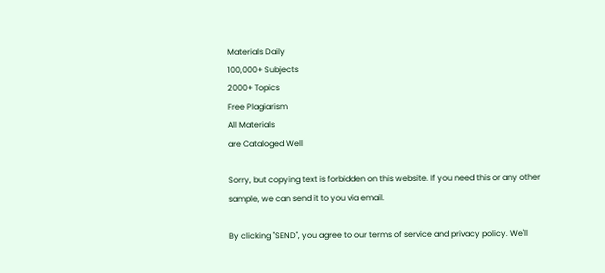Materials Daily
100,000+ Subjects
2000+ Topics
Free Plagiarism
All Materials
are Cataloged Well

Sorry, but copying text is forbidden on this website. If you need this or any other sample, we can send it to you via email.

By clicking "SEND", you agree to our terms of service and privacy policy. We'll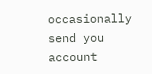occasionally send you account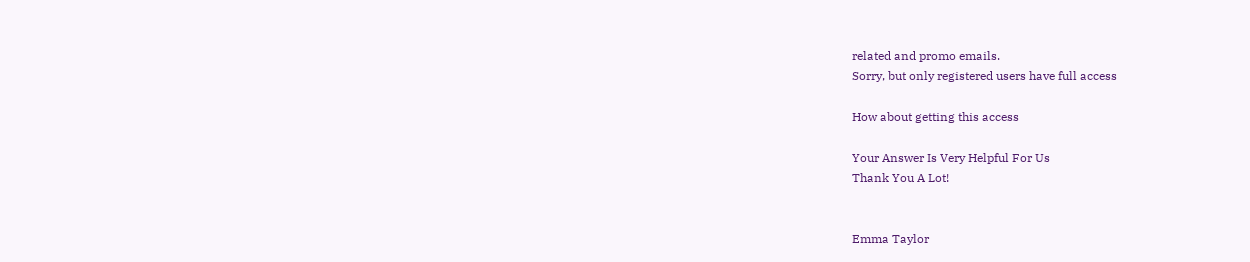related and promo emails.
Sorry, but only registered users have full access

How about getting this access

Your Answer Is Very Helpful For Us
Thank You A Lot!


Emma Taylor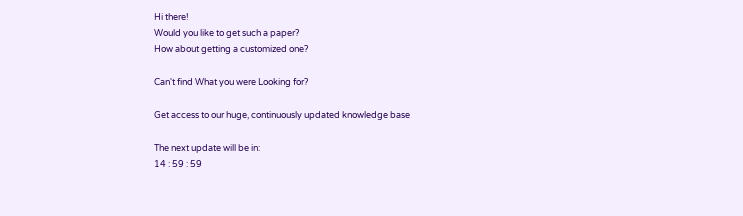Hi there!
Would you like to get such a paper?
How about getting a customized one?

Can't find What you were Looking for?

Get access to our huge, continuously updated knowledge base

The next update will be in:
14 : 59 : 59